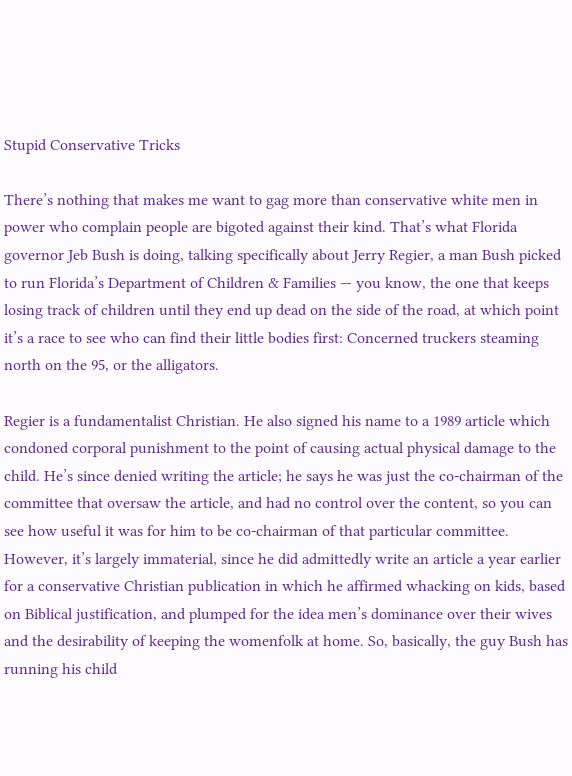Stupid Conservative Tricks

There’s nothing that makes me want to gag more than conservative white men in power who complain people are bigoted against their kind. That’s what Florida governor Jeb Bush is doing, talking specifically about Jerry Regier, a man Bush picked to run Florida’s Department of Children & Families — you know, the one that keeps losing track of children until they end up dead on the side of the road, at which point it’s a race to see who can find their little bodies first: Concerned truckers steaming north on the 95, or the alligators.

Regier is a fundamentalist Christian. He also signed his name to a 1989 article which condoned corporal punishment to the point of causing actual physical damage to the child. He’s since denied writing the article; he says he was just the co-chairman of the committee that oversaw the article, and had no control over the content, so you can see how useful it was for him to be co-chairman of that particular committee. However, it’s largely immaterial, since he did admittedly write an article a year earlier for a conservative Christian publication in which he affirmed whacking on kids, based on Biblical justification, and plumped for the idea men’s dominance over their wives and the desirability of keeping the womenfolk at home. So, basically, the guy Bush has running his child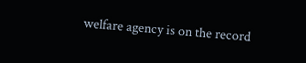welfare agency is on the record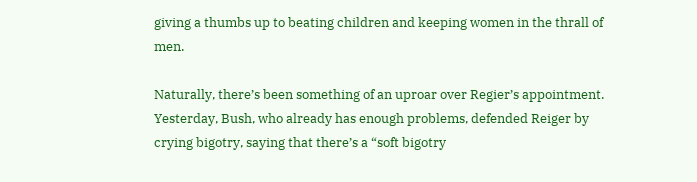giving a thumbs up to beating children and keeping women in the thrall of men.

Naturally, there’s been something of an uproar over Regier’s appointment. Yesterday, Bush, who already has enough problems, defended Reiger by crying bigotry, saying that there’s a “soft bigotry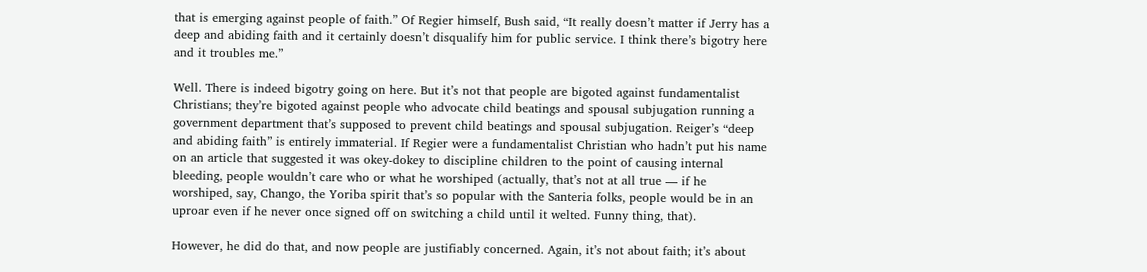that is emerging against people of faith.” Of Regier himself, Bush said, “It really doesn’t matter if Jerry has a deep and abiding faith and it certainly doesn’t disqualify him for public service. I think there’s bigotry here and it troubles me.”

Well. There is indeed bigotry going on here. But it’s not that people are bigoted against fundamentalist Christians; they’re bigoted against people who advocate child beatings and spousal subjugation running a government department that’s supposed to prevent child beatings and spousal subjugation. Reiger’s “deep and abiding faith” is entirely immaterial. If Regier were a fundamentalist Christian who hadn’t put his name on an article that suggested it was okey-dokey to discipline children to the point of causing internal bleeding, people wouldn’t care who or what he worshiped (actually, that’s not at all true — if he worshiped, say, Chango, the Yoriba spirit that’s so popular with the Santeria folks, people would be in an uproar even if he never once signed off on switching a child until it welted. Funny thing, that).

However, he did do that, and now people are justifiably concerned. Again, it’s not about faith; it’s about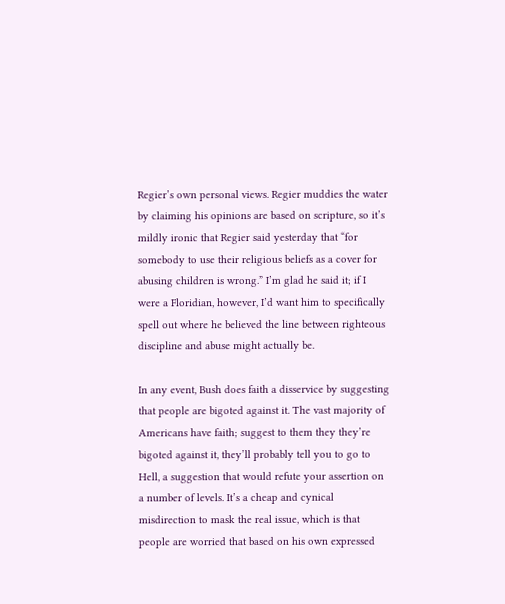Regier’s own personal views. Regier muddies the water by claiming his opinions are based on scripture, so it’s mildly ironic that Regier said yesterday that “for somebody to use their religious beliefs as a cover for abusing children is wrong.” I’m glad he said it; if I were a Floridian, however, I’d want him to specifically spell out where he believed the line between righteous discipline and abuse might actually be.

In any event, Bush does faith a disservice by suggesting that people are bigoted against it. The vast majority of Americans have faith; suggest to them they they’re bigoted against it, they’ll probably tell you to go to Hell, a suggestion that would refute your assertion on a number of levels. It’s a cheap and cynical misdirection to mask the real issue, which is that people are worried that based on his own expressed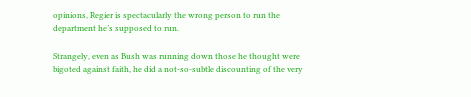opinions, Regier is spectacularly the wrong person to run the department he’s supposed to run.

Strangely, even as Bush was running down those he thought were bigoted against faith, he did a not-so-subtle discounting of the very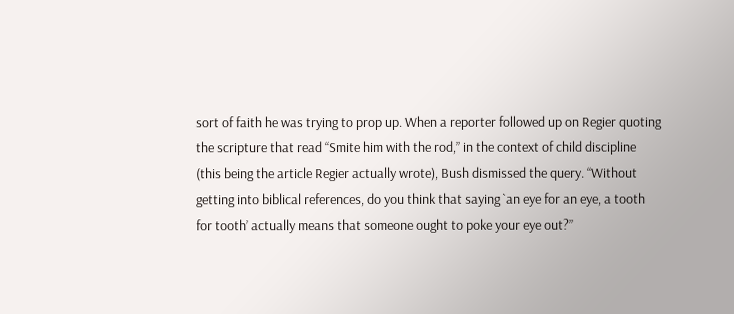sort of faith he was trying to prop up. When a reporter followed up on Regier quoting the scripture that read “Smite him with the rod,” in the context of child discipline (this being the article Regier actually wrote), Bush dismissed the query. “Without getting into biblical references, do you think that saying `an eye for an eye, a tooth for tooth’ actually means that someone ought to poke your eye out?”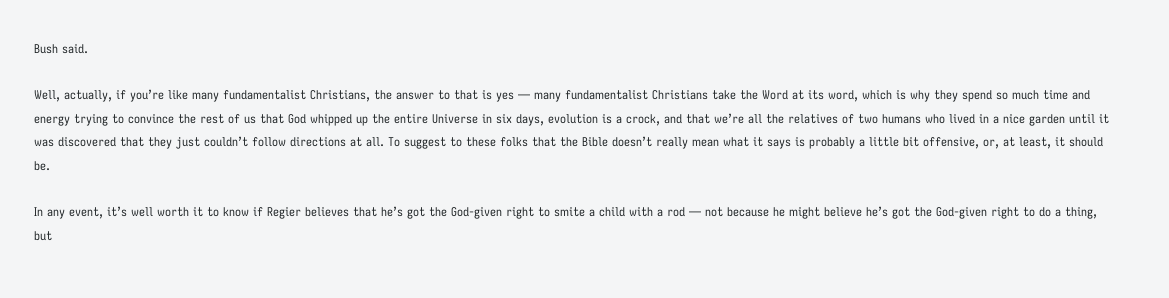Bush said.

Well, actually, if you’re like many fundamentalist Christians, the answer to that is yes — many fundamentalist Christians take the Word at its word, which is why they spend so much time and energy trying to convince the rest of us that God whipped up the entire Universe in six days, evolution is a crock, and that we’re all the relatives of two humans who lived in a nice garden until it was discovered that they just couldn’t follow directions at all. To suggest to these folks that the Bible doesn’t really mean what it says is probably a little bit offensive, or, at least, it should be.

In any event, it’s well worth it to know if Regier believes that he’s got the God-given right to smite a child with a rod — not because he might believe he’s got the God-given right to do a thing, but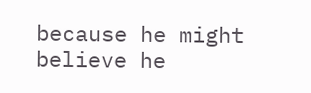because he might believe he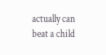actually can beat a child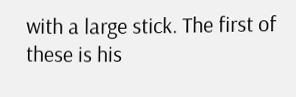with a large stick. The first of these is his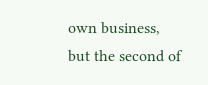own business, but the second of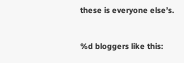these is everyone else’s.

%d bloggers like this: